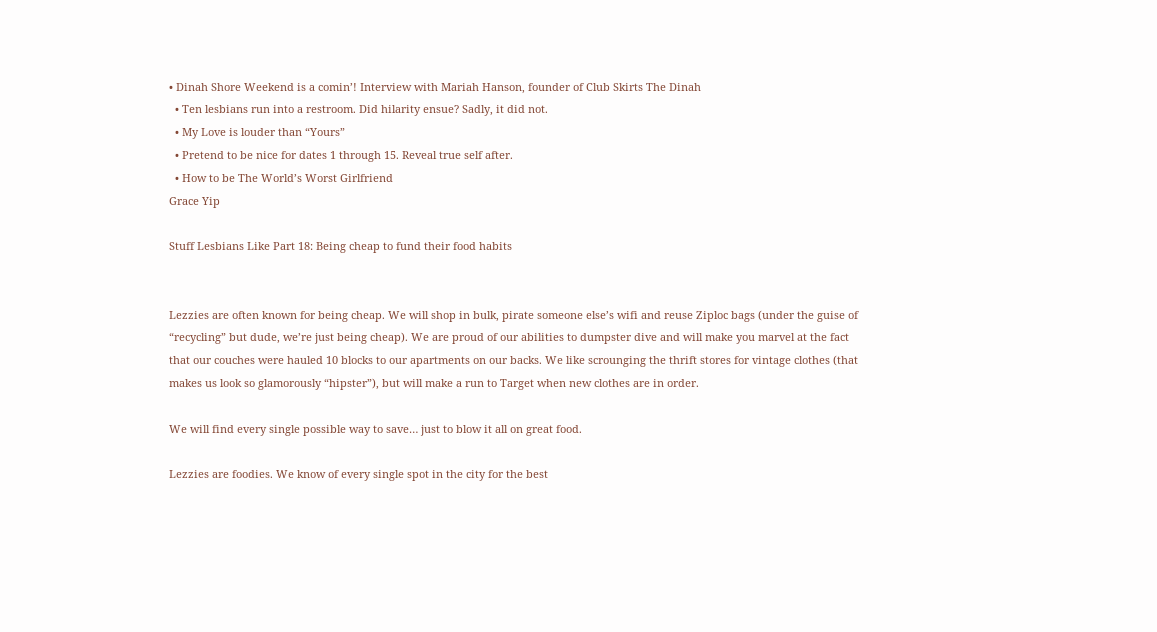• Dinah Shore Weekend is a comin’! Interview with Mariah Hanson, founder of Club Skirts The Dinah
  • Ten lesbians run into a restroom. Did hilarity ensue? Sadly, it did not.
  • My Love is louder than “Yours”
  • Pretend to be nice for dates 1 through 15. Reveal true self after.
  • How to be The World’s Worst Girlfriend
Grace Yip

Stuff Lesbians Like Part 18: Being cheap to fund their food habits


Lezzies are often known for being cheap. We will shop in bulk, pirate someone else’s wifi and reuse Ziploc bags (under the guise of “recycling” but dude, we’re just being cheap). We are proud of our abilities to dumpster dive and will make you marvel at the fact that our couches were hauled 10 blocks to our apartments on our backs. We like scrounging the thrift stores for vintage clothes (that makes us look so glamorously “hipster”), but will make a run to Target when new clothes are in order.

We will find every single possible way to save… just to blow it all on great food.

Lezzies are foodies. We know of every single spot in the city for the best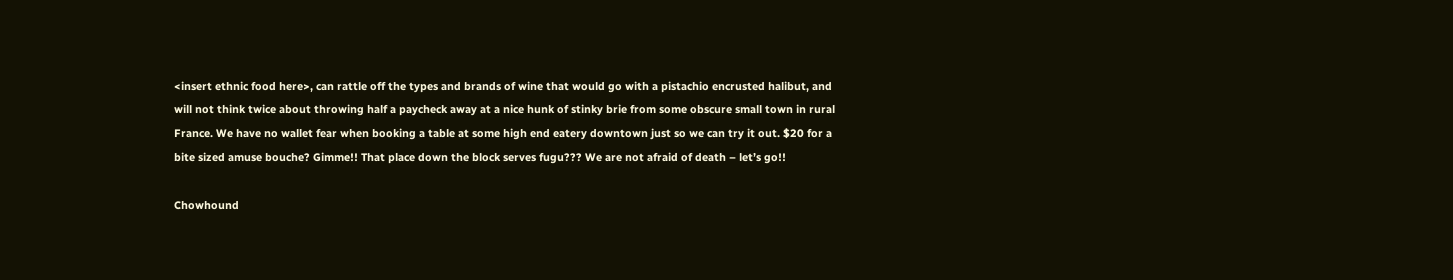<insert ethnic food here>, can rattle off the types and brands of wine that would go with a pistachio encrusted halibut, and will not think twice about throwing half a paycheck away at a nice hunk of stinky brie from some obscure small town in rural France. We have no wallet fear when booking a table at some high end eatery downtown just so we can try it out. $20 for a bite sized amuse bouche? Gimme!! That place down the block serves fugu??? We are not afraid of death – let’s go!!

Chowhound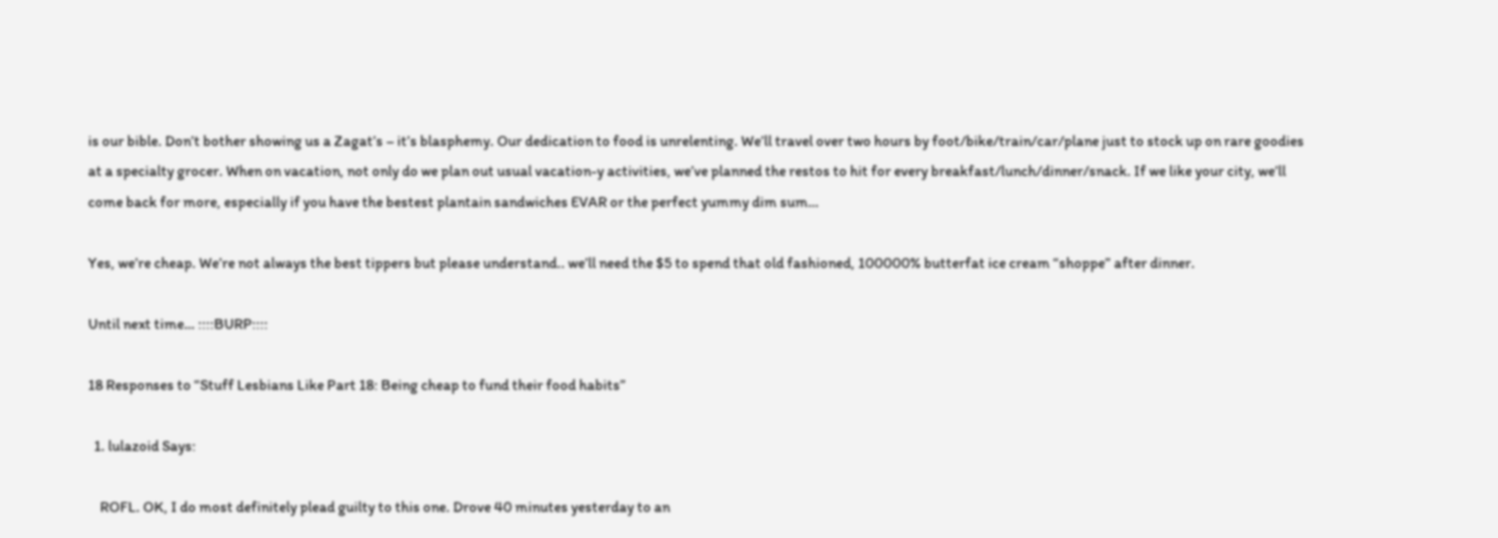is our bible. Don’t bother showing us a Zagat’s – it’s blasphemy. Our dedication to food is unrelenting. We’ll travel over two hours by foot/bike/train/car/plane just to stock up on rare goodies at a specialty grocer. When on vacation, not only do we plan out usual vacation-y activities, we’ve planned the restos to hit for every breakfast/lunch/dinner/snack. If we like your city, we’ll come back for more, especially if you have the bestest plantain sandwiches EVAR or the perfect yummy dim sum…

Yes, we’re cheap. We’re not always the best tippers but please understand.. we’ll need the $5 to spend that old fashioned, 100000% butterfat ice cream “shoppe” after dinner.

Until next time… ::::BURP::::

18 Responses to “Stuff Lesbians Like Part 18: Being cheap to fund their food habits”

  1. lulazoid Says:

    ROFL. OK, I do most definitely plead guilty to this one. Drove 40 minutes yesterday to an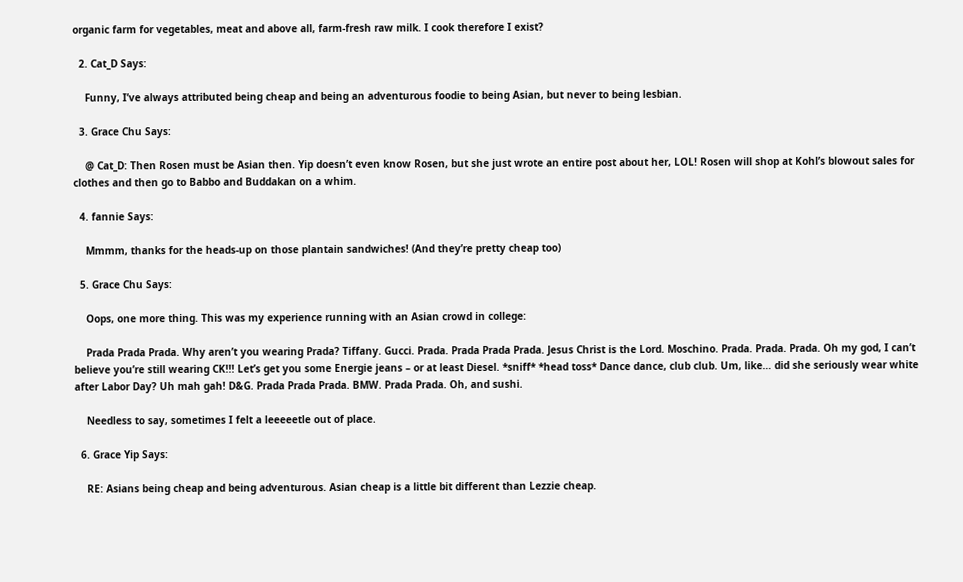organic farm for vegetables, meat and above all, farm-fresh raw milk. I cook therefore I exist?

  2. Cat_D Says:

    Funny, I’ve always attributed being cheap and being an adventurous foodie to being Asian, but never to being lesbian.

  3. Grace Chu Says:

    @ Cat_D: Then Rosen must be Asian then. Yip doesn’t even know Rosen, but she just wrote an entire post about her, LOL! Rosen will shop at Kohl’s blowout sales for clothes and then go to Babbo and Buddakan on a whim.

  4. fannie Says:

    Mmmm, thanks for the heads-up on those plantain sandwiches! (And they’re pretty cheap too)

  5. Grace Chu Says:

    Oops, one more thing. This was my experience running with an Asian crowd in college:

    Prada Prada Prada. Why aren’t you wearing Prada? Tiffany. Gucci. Prada. Prada Prada Prada. Jesus Christ is the Lord. Moschino. Prada. Prada. Prada. Oh my god, I can’t believe you’re still wearing CK!!! Let’s get you some Energie jeans – or at least Diesel. *sniff* *head toss* Dance dance, club club. Um, like… did she seriously wear white after Labor Day? Uh mah gah! D&G. Prada Prada Prada. BMW. Prada Prada. Oh, and sushi.

    Needless to say, sometimes I felt a leeeeetle out of place.

  6. Grace Yip Says:

    RE: Asians being cheap and being adventurous. Asian cheap is a little bit different than Lezzie cheap.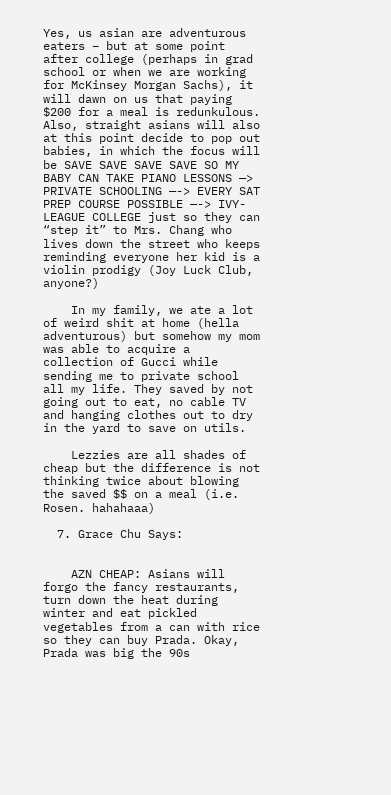Yes, us asian are adventurous eaters – but at some point after college (perhaps in grad school or when we are working for McKinsey Morgan Sachs), it will dawn on us that paying $200 for a meal is redunkulous. Also, straight asians will also at this point decide to pop out babies, in which the focus will be SAVE SAVE SAVE SAVE SO MY BABY CAN TAKE PIANO LESSONS —> PRIVATE SCHOOLING —-> EVERY SAT PREP COURSE POSSIBLE —-> IVY-LEAGUE COLLEGE just so they can “step it” to Mrs. Chang who lives down the street who keeps reminding everyone her kid is a violin prodigy (Joy Luck Club, anyone?)

    In my family, we ate a lot of weird shit at home (hella adventurous) but somehow my mom was able to acquire a collection of Gucci while sending me to private school all my life. They saved by not going out to eat, no cable TV and hanging clothes out to dry in the yard to save on utils.

    Lezzies are all shades of cheap but the difference is not thinking twice about blowing the saved $$ on a meal (i.e. Rosen. hahahaaa)

  7. Grace Chu Says:


    AZN CHEAP: Asians will forgo the fancy restaurants, turn down the heat during winter and eat pickled vegetables from a can with rice so they can buy Prada. Okay, Prada was big the 90s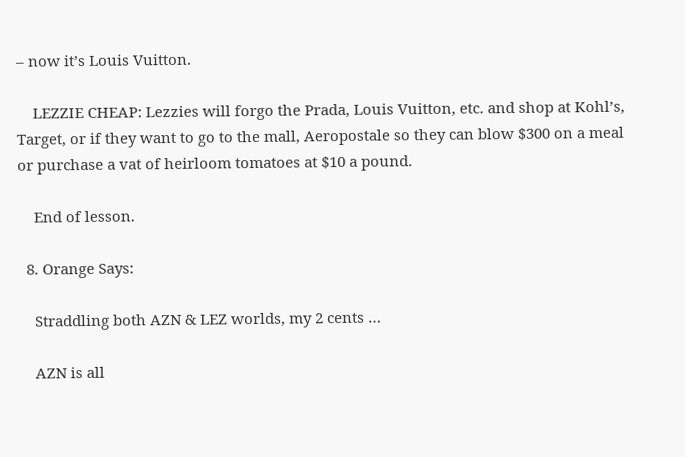– now it’s Louis Vuitton.

    LEZZIE CHEAP: Lezzies will forgo the Prada, Louis Vuitton, etc. and shop at Kohl’s, Target, or if they want to go to the mall, Aeropostale so they can blow $300 on a meal or purchase a vat of heirloom tomatoes at $10 a pound.

    End of lesson.

  8. Orange Says:

    Straddling both AZN & LEZ worlds, my 2 cents …

    AZN is all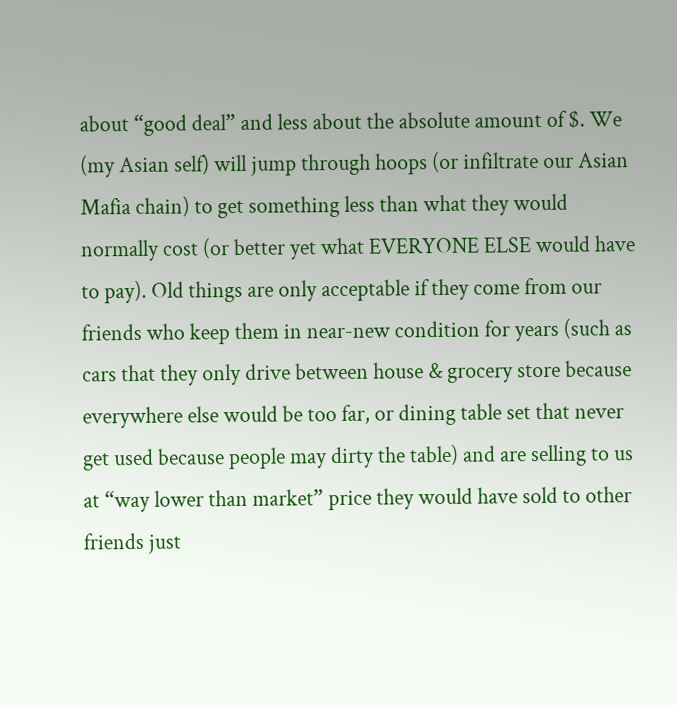about “good deal” and less about the absolute amount of $. We (my Asian self) will jump through hoops (or infiltrate our Asian Mafia chain) to get something less than what they would normally cost (or better yet what EVERYONE ELSE would have to pay). Old things are only acceptable if they come from our friends who keep them in near-new condition for years (such as cars that they only drive between house & grocery store because everywhere else would be too far, or dining table set that never get used because people may dirty the table) and are selling to us at “way lower than market” price they would have sold to other friends just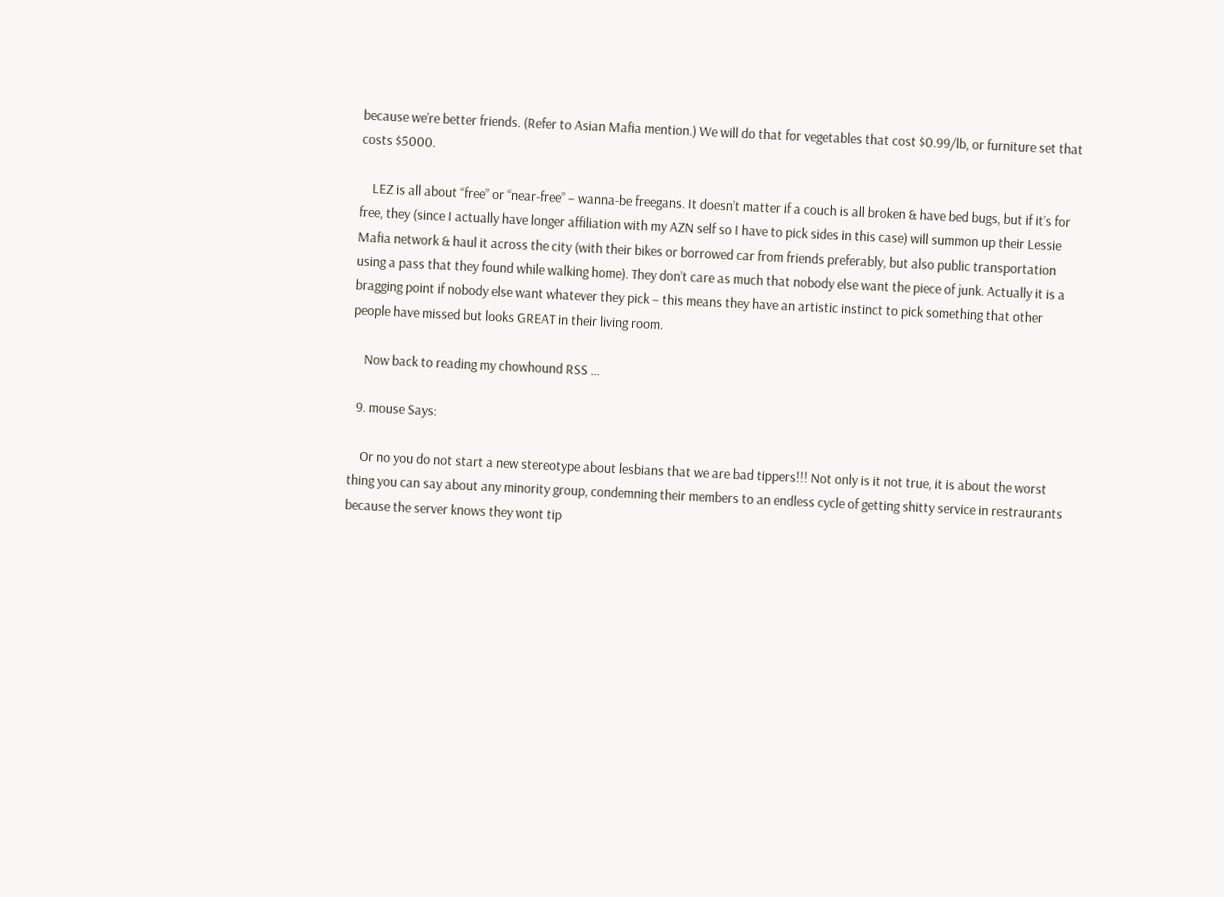because we’re better friends. (Refer to Asian Mafia mention.) We will do that for vegetables that cost $0.99/lb, or furniture set that costs $5000.

    LEZ is all about “free” or “near-free” – wanna-be freegans. It doesn’t matter if a couch is all broken & have bed bugs, but if it’s for free, they (since I actually have longer affiliation with my AZN self so I have to pick sides in this case) will summon up their Lessie Mafia network & haul it across the city (with their bikes or borrowed car from friends preferably, but also public transportation using a pass that they found while walking home). They don’t care as much that nobody else want the piece of junk. Actually it is a bragging point if nobody else want whatever they pick – this means they have an artistic instinct to pick something that other people have missed but looks GREAT in their living room.

    Now back to reading my chowhound RSS …

  9. mouse Says:

    Or no you do not start a new stereotype about lesbians that we are bad tippers!!! Not only is it not true, it is about the worst thing you can say about any minority group, condemning their members to an endless cycle of getting shitty service in restraurants because the server knows they wont tip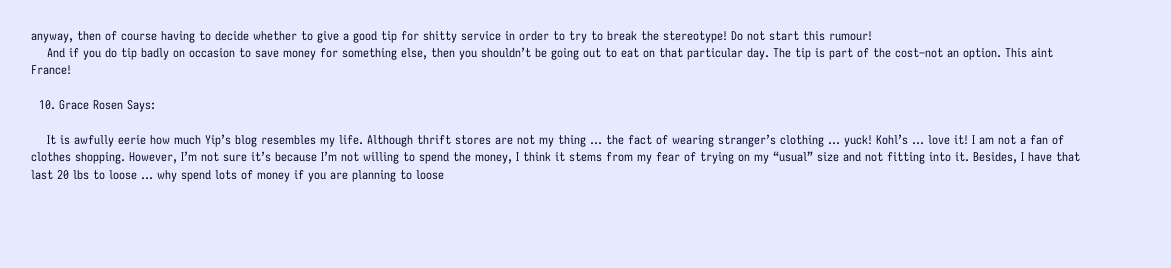anyway, then of course having to decide whether to give a good tip for shitty service in order to try to break the stereotype! Do not start this rumour!
    And if you do tip badly on occasion to save money for something else, then you shouldn’t be going out to eat on that particular day. The tip is part of the cost–not an option. This aint France!

  10. Grace Rosen Says:

    It is awfully eerie how much Yip’s blog resembles my life. Although thrift stores are not my thing … the fact of wearing stranger’s clothing … yuck! Kohl’s … love it! I am not a fan of clothes shopping. However, I’m not sure it’s because I’m not willing to spend the money, I think it stems from my fear of trying on my “usual” size and not fitting into it. Besides, I have that last 20 lbs to loose … why spend lots of money if you are planning to loose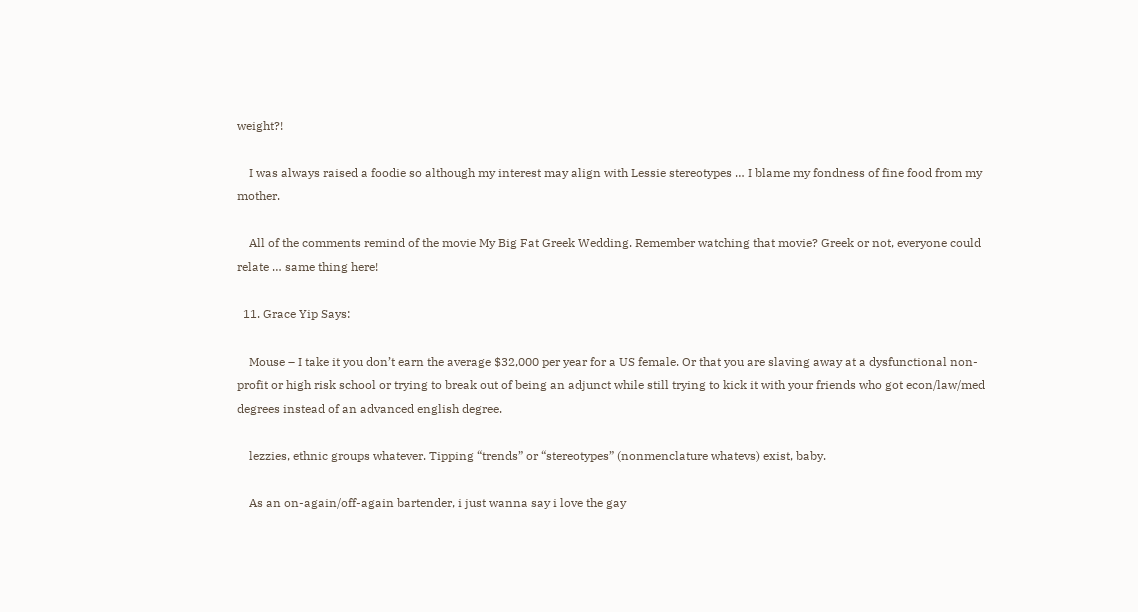weight?!

    I was always raised a foodie so although my interest may align with Lessie stereotypes … I blame my fondness of fine food from my mother.

    All of the comments remind of the movie My Big Fat Greek Wedding. Remember watching that movie? Greek or not, everyone could relate … same thing here!

  11. Grace Yip Says:

    Mouse – I take it you don’t earn the average $32,000 per year for a US female. Or that you are slaving away at a dysfunctional non-profit or high risk school or trying to break out of being an adjunct while still trying to kick it with your friends who got econ/law/med degrees instead of an advanced english degree.

    lezzies, ethnic groups whatever. Tipping “trends” or “stereotypes” (nonmenclature whatevs) exist, baby.

    As an on-again/off-again bartender, i just wanna say i love the gay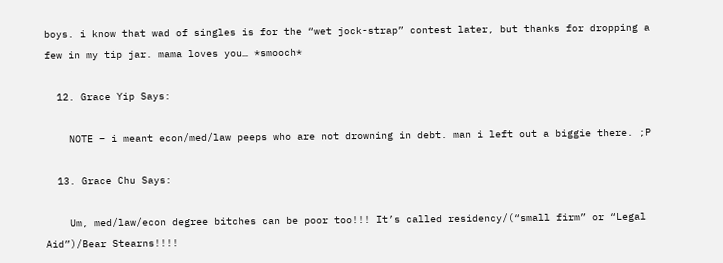boys. i know that wad of singles is for the “wet jock-strap” contest later, but thanks for dropping a few in my tip jar. mama loves you… *smooch*

  12. Grace Yip Says:

    NOTE – i meant econ/med/law peeps who are not drowning in debt. man i left out a biggie there. ;P

  13. Grace Chu Says:

    Um, med/law/econ degree bitches can be poor too!!! It’s called residency/(“small firm” or “Legal Aid”)/Bear Stearns!!!!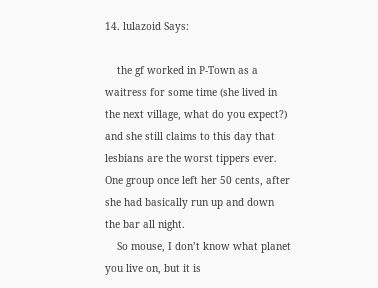14. lulazoid Says:

    the gf worked in P-Town as a waitress for some time (she lived in the next village, what do you expect?) and she still claims to this day that lesbians are the worst tippers ever. One group once left her 50 cents, after she had basically run up and down the bar all night.
    So mouse, I don’t know what planet you live on, but it is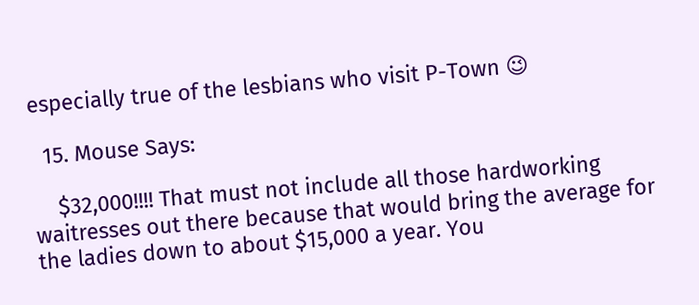especially true of the lesbians who visit P-Town 😉

  15. Mouse Says:

    $32,000!!!! That must not include all those hardworking waitresses out there because that would bring the average for the ladies down to about $15,000 a year. You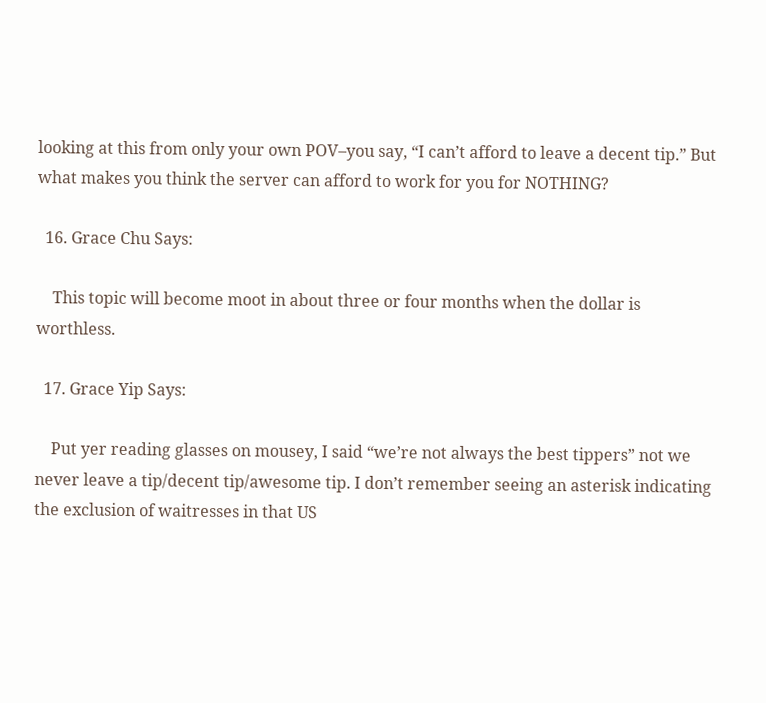looking at this from only your own POV–you say, “I can’t afford to leave a decent tip.” But what makes you think the server can afford to work for you for NOTHING?

  16. Grace Chu Says:

    This topic will become moot in about three or four months when the dollar is worthless.

  17. Grace Yip Says:

    Put yer reading glasses on mousey, I said “we’re not always the best tippers” not we never leave a tip/decent tip/awesome tip. I don’t remember seeing an asterisk indicating the exclusion of waitresses in that US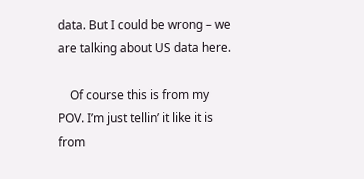data. But I could be wrong – we are talking about US data here.

    Of course this is from my POV. I’m just tellin’ it like it is from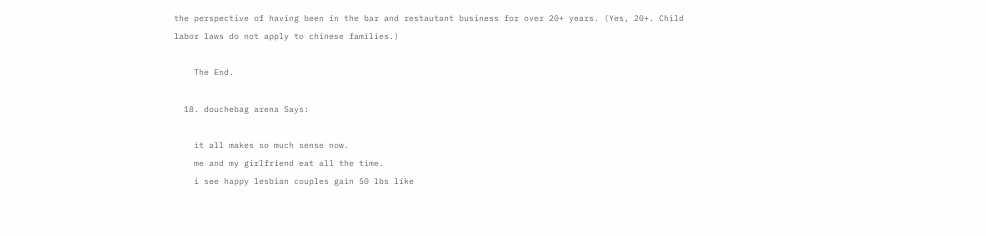the perspective of having been in the bar and restautant business for over 20+ years. (Yes, 20+. Child labor laws do not apply to chinese families.)

    The End.

  18. douchebag arena Says:

    it all makes so much sense now.
    me and my girlfriend eat all the time.
    i see happy lesbian couples gain 50 lbs like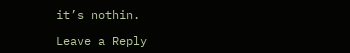it’s nothin.

Leave a Reply